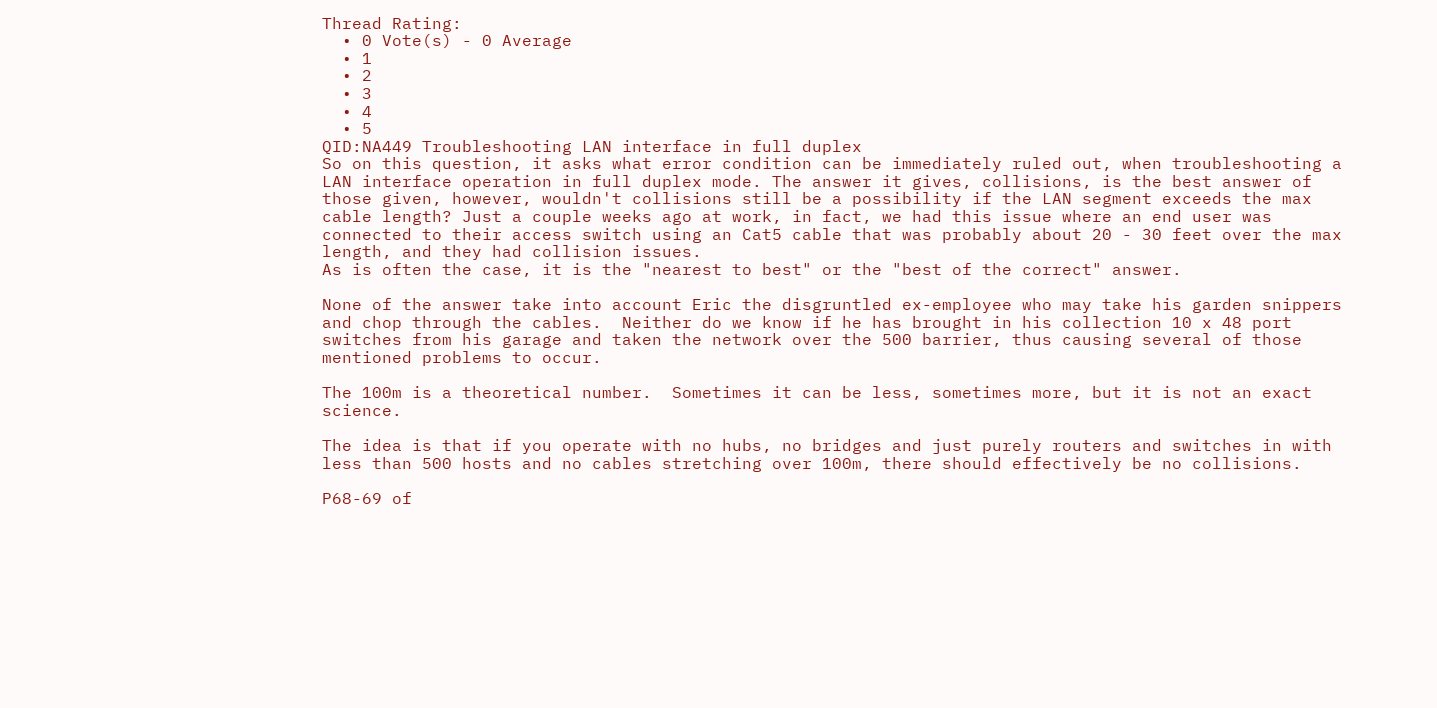Thread Rating:
  • 0 Vote(s) - 0 Average
  • 1
  • 2
  • 3
  • 4
  • 5
QID:NA449 Troubleshooting LAN interface in full duplex
So on this question, it asks what error condition can be immediately ruled out, when troubleshooting a LAN interface operation in full duplex mode. The answer it gives, collisions, is the best answer of those given, however, wouldn't collisions still be a possibility if the LAN segment exceeds the max cable length? Just a couple weeks ago at work, in fact, we had this issue where an end user was connected to their access switch using an Cat5 cable that was probably about 20 - 30 feet over the max length, and they had collision issues.
As is often the case, it is the "nearest to best" or the "best of the correct" answer.

None of the answer take into account Eric the disgruntled ex-employee who may take his garden snippers and chop through the cables.  Neither do we know if he has brought in his collection 10 x 48 port switches from his garage and taken the network over the 500 barrier, thus causing several of those mentioned problems to occur.

The 100m is a theoretical number.  Sometimes it can be less, sometimes more, but it is not an exact science.

The idea is that if you operate with no hubs, no bridges and just purely routers and switches in with less than 500 hosts and no cables stretching over 100m, there should effectively be no collisions.

P68-69 of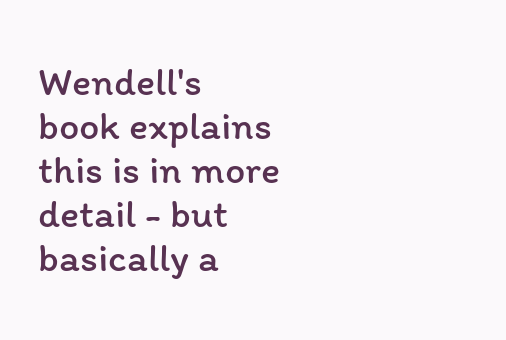Wendell's book explains this is in more detail - but basically a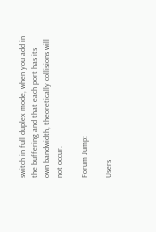switch in full duplex mode, when you add in the buffering and that each port has its own bandwidth, theoretically collisions will not occur.

Forum Jump:

Users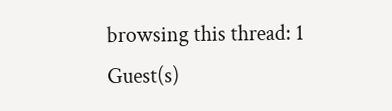browsing this thread: 1 Guest(s)